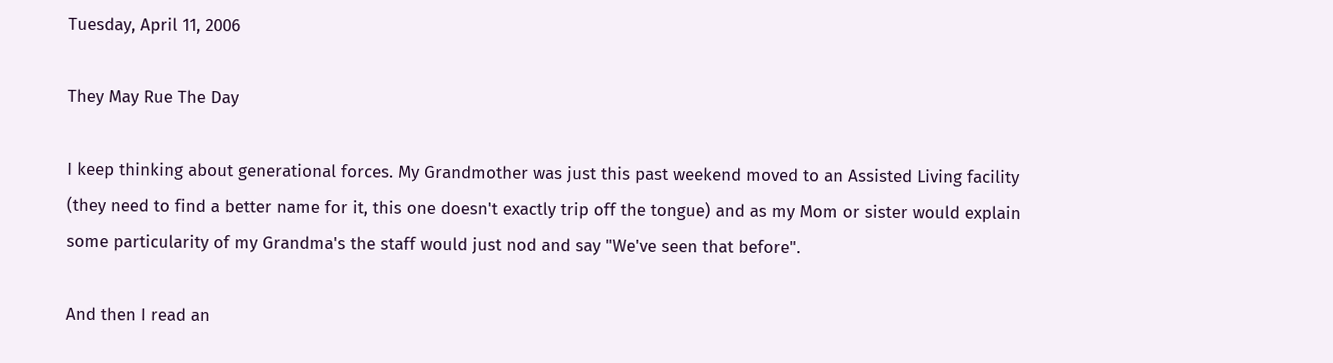Tuesday, April 11, 2006

They May Rue The Day

I keep thinking about generational forces. My Grandmother was just this past weekend moved to an Assisted Living facility (they need to find a better name for it, this one doesn't exactly trip off the tongue) and as my Mom or sister would explain some particularity of my Grandma's the staff would just nod and say "We've seen that before".

And then I read an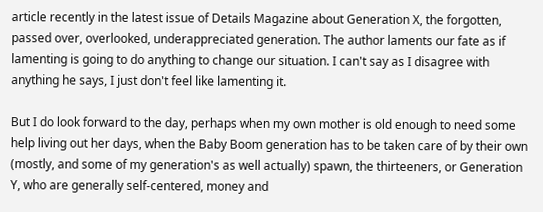article recently in the latest issue of Details Magazine about Generation X, the forgotten, passed over, overlooked, underappreciated generation. The author laments our fate as if lamenting is going to do anything to change our situation. I can't say as I disagree with anything he says, I just don't feel like lamenting it.

But I do look forward to the day, perhaps when my own mother is old enough to need some help living out her days, when the Baby Boom generation has to be taken care of by their own (mostly, and some of my generation's as well actually) spawn, the thirteeners, or Generation Y, who are generally self-centered, money and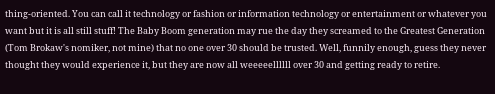thing-oriented. You can call it technology or fashion or information technology or entertainment or whatever you want but it is all still stuff! The Baby Boom generation may rue the day they screamed to the Greatest Generation (Tom Brokaw's nomiker, not mine) that no one over 30 should be trusted. Well, funnily enough, guess they never thought they would experience it, but they are now all weeeeellllll over 30 and getting ready to retire.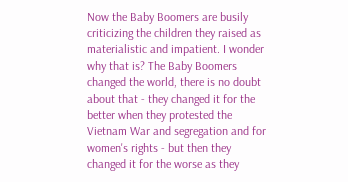Now the Baby Boomers are busily criticizing the children they raised as materialistic and impatient. I wonder why that is? The Baby Boomers changed the world, there is no doubt about that - they changed it for the better when they protested the Vietnam War and segregation and for women's rights - but then they changed it for the worse as they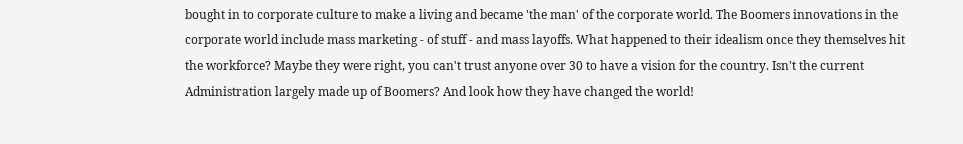bought in to corporate culture to make a living and became 'the man' of the corporate world. The Boomers innovations in the corporate world include mass marketing - of stuff - and mass layoffs. What happened to their idealism once they themselves hit the workforce? Maybe they were right, you can't trust anyone over 30 to have a vision for the country. Isn't the current Administration largely made up of Boomers? And look how they have changed the world!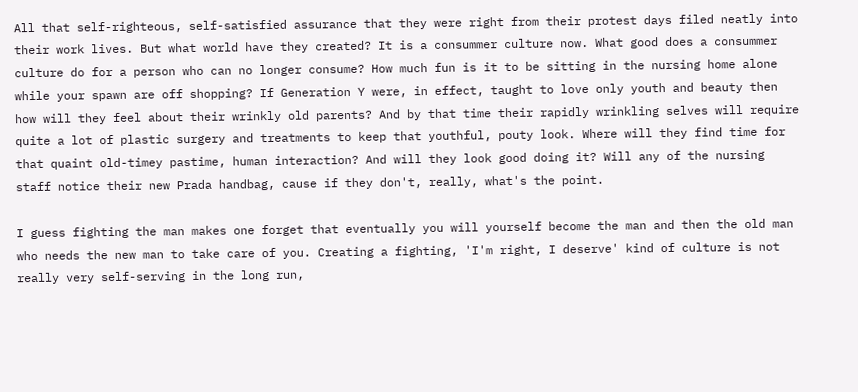All that self-righteous, self-satisfied assurance that they were right from their protest days filed neatly into their work lives. But what world have they created? It is a consummer culture now. What good does a consummer culture do for a person who can no longer consume? How much fun is it to be sitting in the nursing home alone while your spawn are off shopping? If Generation Y were, in effect, taught to love only youth and beauty then how will they feel about their wrinkly old parents? And by that time their rapidly wrinkling selves will require quite a lot of plastic surgery and treatments to keep that youthful, pouty look. Where will they find time for that quaint old-timey pastime, human interaction? And will they look good doing it? Will any of the nursing staff notice their new Prada handbag, cause if they don't, really, what's the point.

I guess fighting the man makes one forget that eventually you will yourself become the man and then the old man who needs the new man to take care of you. Creating a fighting, 'I'm right, I deserve' kind of culture is not really very self-serving in the long run,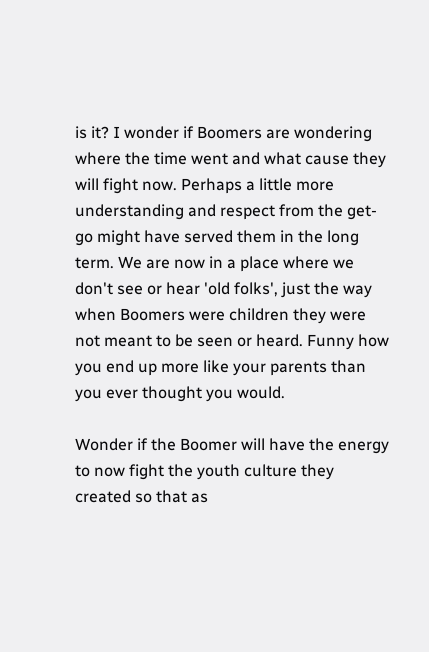is it? I wonder if Boomers are wondering where the time went and what cause they will fight now. Perhaps a little more understanding and respect from the get-go might have served them in the long term. We are now in a place where we don't see or hear 'old folks', just the way when Boomers were children they were not meant to be seen or heard. Funny how you end up more like your parents than you ever thought you would.

Wonder if the Boomer will have the energy to now fight the youth culture they created so that as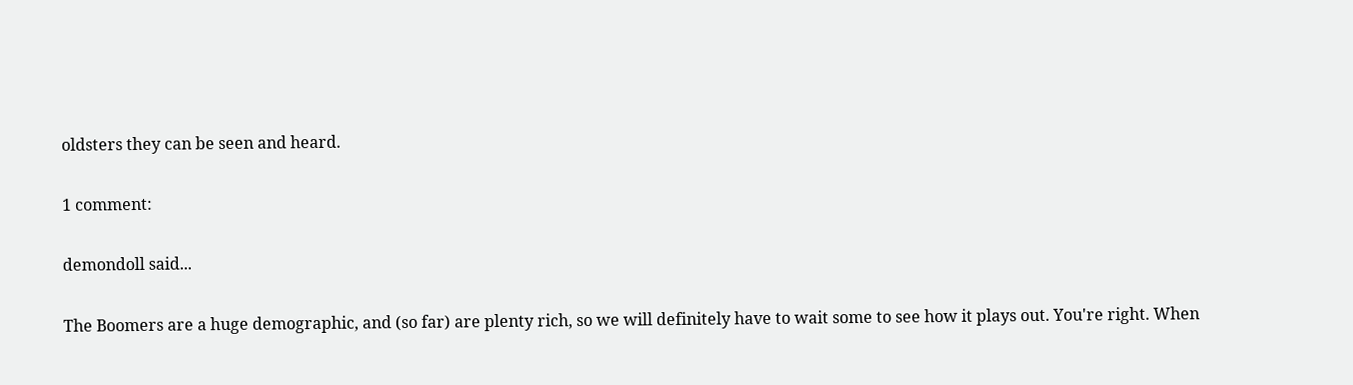oldsters they can be seen and heard.

1 comment:

demondoll said...

The Boomers are a huge demographic, and (so far) are plenty rich, so we will definitely have to wait some to see how it plays out. You're right. When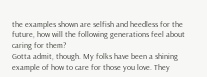the examples shown are selfish and heedless for the future, how will the following generations feel about caring for them?
Gotta admit, though. My folks have been a shining example of how to care for those you love. They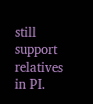still support relatives in PI.